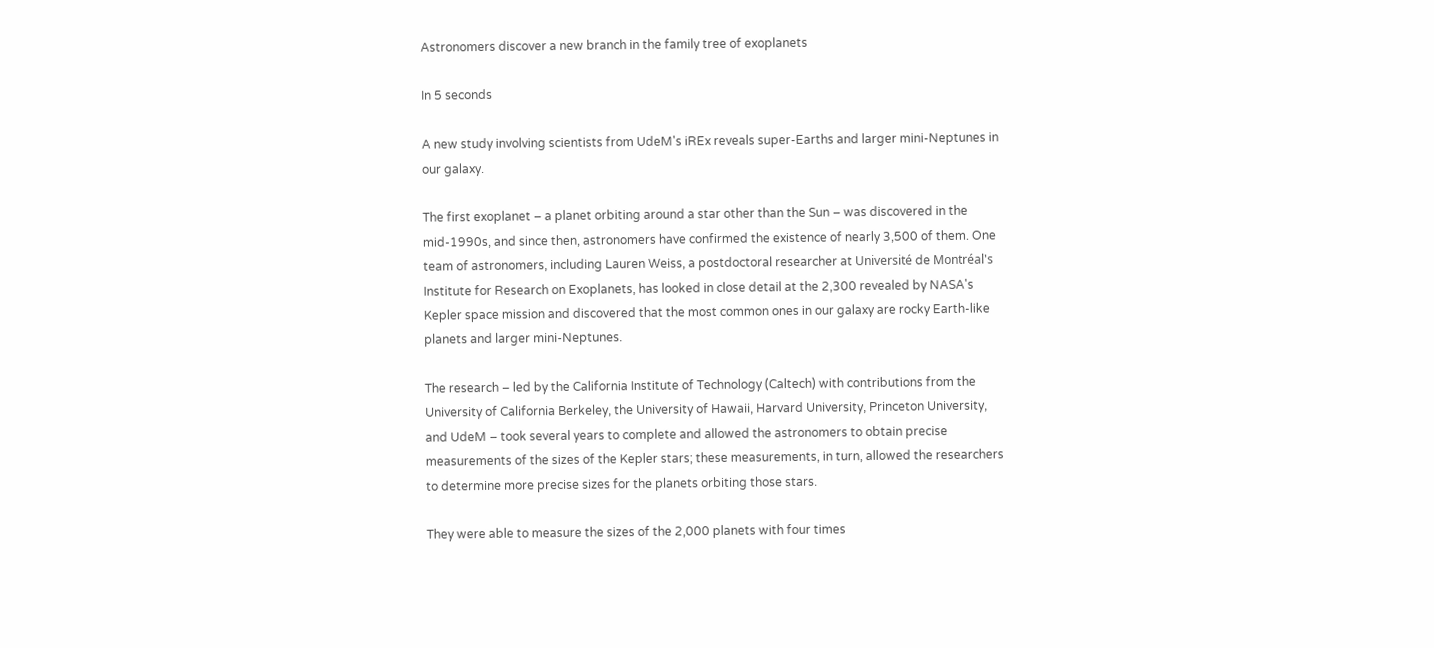Astronomers discover a new branch in the family tree of exoplanets

In 5 seconds

A new study involving scientists from UdeM's iREx reveals super-Earths and larger mini-Neptunes in our galaxy.

The first exoplanet – a planet orbiting around a star other than the Sun – was discovered in the mid-1990s, and since then, astronomers have confirmed the existence of nearly 3,500 of them. One team of astronomers, including Lauren Weiss, a postdoctoral researcher at Université de Montréal's Institute for Research on Exoplanets, has looked in close detail at the 2,300 revealed by NASA's Kepler space mission and discovered that the most common ones in our galaxy are rocky Earth-like planets and larger mini-Neptunes.

The research – led by the California Institute of Technology (Caltech) with contributions from the University of California Berkeley, the University of Hawaii, Harvard University, Princeton University, and UdeM – took several years to complete and allowed the astronomers to obtain precise measurements of the sizes of the Kepler stars; these measurements, in turn, allowed the researchers to determine more precise sizes for the planets orbiting those stars.

They were able to measure the sizes of the 2,000 planets with four times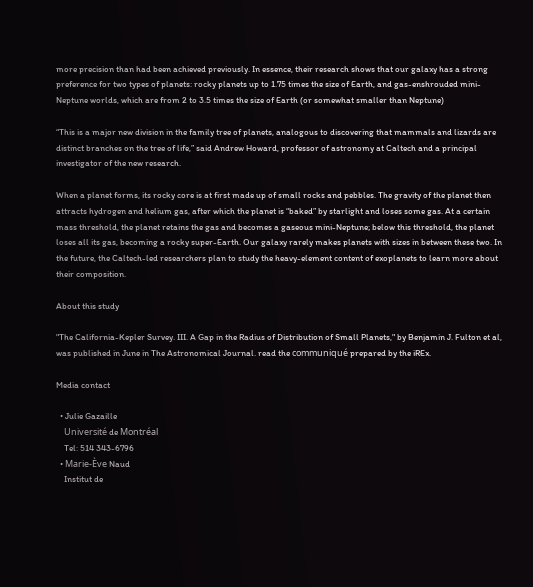more precision than had been achieved previously. In essence, their research shows that our galaxy has a strong preference for two types of planets: rocky planets up to 1.75 times the size of Earth, and gas-enshrouded mini-Neptune worlds, which are from 2 to 3.5 times the size of Earth (or somewhat smaller than Neptune)

“This is a major new division in the family tree of planets, analogous to discovering that mammals and lizards are distinct branches on the tree of life,” said Andrew Howard, professor of astronomy at Caltech and a principal investigator of the new research.

When a planet forms, its rocky core is at first made up of small rocks and pebbles. The gravity of the planet then attracts hydrogen and helium gas, after which the planet is “baked” by starlight and loses some gas. At a certain mass threshold, the planet retains the gas and becomes a gaseous mini-Neptune; below this threshold, the planet loses all its gas, becoming a rocky super-Earth. Our galaxy rarely makes planets with sizes in between these two. In the future, the Caltech-led researchers plan to study the heavy-element content of exoplanets to learn more about their composition.

About this study

"The California-Kepler Survey. III. A Gap in the Radius of Distribution of Small Planets," by Benjamin J. Fulton et al, was published in June in The Astronomical Journal. read the communiqué prepared by the iREx.

Media contact

  • Julie Gazaille
    Université de Montréal
    Tel: 514 343-6796
  • Marie-Ève Naud
    Institut de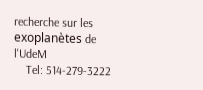recherche sur les exoplanètes de l'UdeM
    Tel: 514-279-3222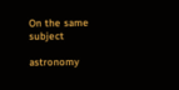On the same subject

astronomy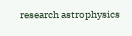research astrophysics